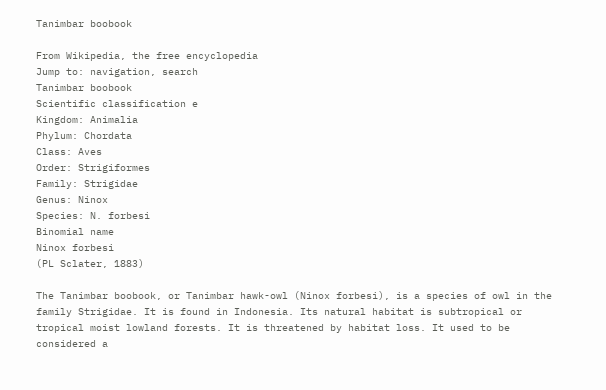Tanimbar boobook

From Wikipedia, the free encyclopedia
Jump to: navigation, search
Tanimbar boobook
Scientific classification e
Kingdom: Animalia
Phylum: Chordata
Class: Aves
Order: Strigiformes
Family: Strigidae
Genus: Ninox
Species: N. forbesi
Binomial name
Ninox forbesi
(PL Sclater, 1883)

The Tanimbar boobook, or Tanimbar hawk-owl (Ninox forbesi), is a species of owl in the family Strigidae. It is found in Indonesia. Its natural habitat is subtropical or tropical moist lowland forests. It is threatened by habitat loss. It used to be considered a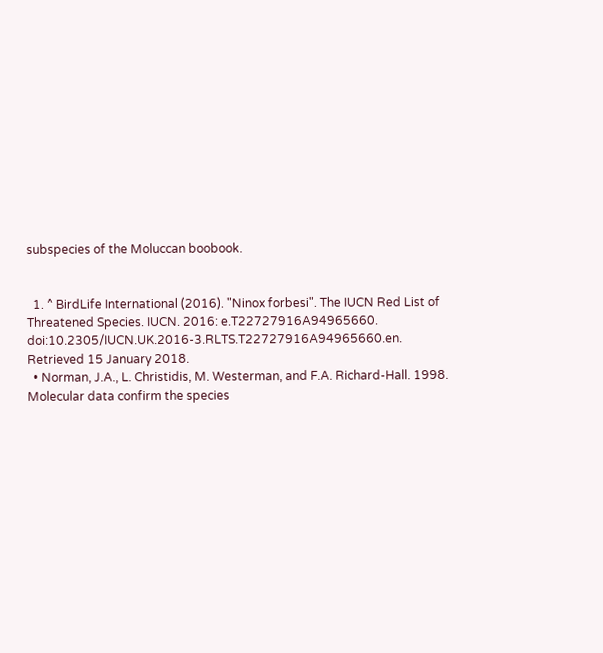subspecies of the Moluccan boobook.


  1. ^ BirdLife International (2016). "Ninox forbesi". The IUCN Red List of Threatened Species. IUCN. 2016: e.T22727916A94965660. doi:10.2305/IUCN.UK.2016-3.RLTS.T22727916A94965660.en. Retrieved 15 January 2018.
  • Norman, J.A., L. Christidis, M. Westerman, and F.A. Richard-Hall. 1998. Molecular data confirm the species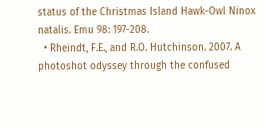status of the Christmas Island Hawk-Owl Ninox natalis. Emu 98: 197-208.
  • Rheindt, F.E., and R.O. Hutchinson. 2007. A photoshot odyssey through the confused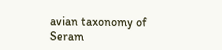avian taxonomy of Seram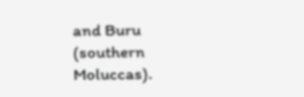and Buru (southern Moluccas).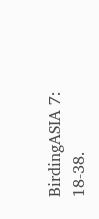BirdingASIA 7: 18-38.